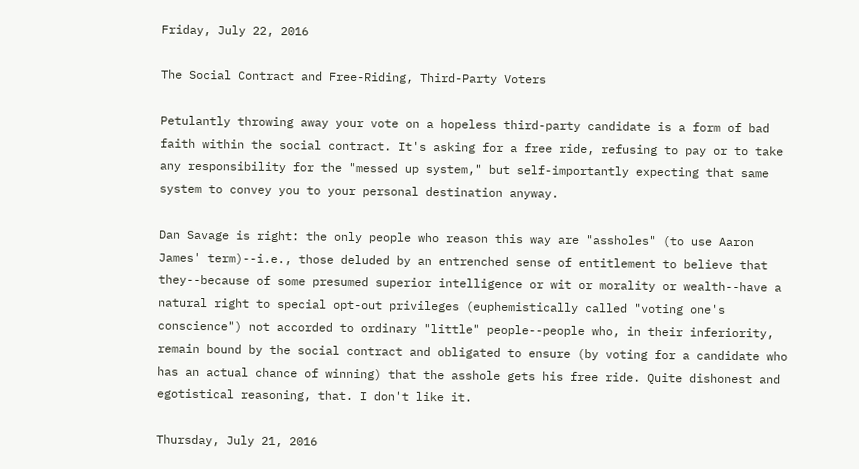Friday, July 22, 2016

The Social Contract and Free-Riding, Third-Party Voters

Petulantly throwing away your vote on a hopeless third-party candidate is a form of bad faith within the social contract. It's asking for a free ride, refusing to pay or to take any responsibility for the "messed up system," but self-importantly expecting that same system to convey you to your personal destination anyway.

Dan Savage is right: the only people who reason this way are "assholes" (to use Aaron James' term)--i.e., those deluded by an entrenched sense of entitlement to believe that they--because of some presumed superior intelligence or wit or morality or wealth--have a natural right to special opt-out privileges (euphemistically called "voting one's conscience") not accorded to ordinary "little" people--people who, in their inferiority, remain bound by the social contract and obligated to ensure (by voting for a candidate who has an actual chance of winning) that the asshole gets his free ride. Quite dishonest and egotistical reasoning, that. I don't like it.

Thursday, July 21, 2016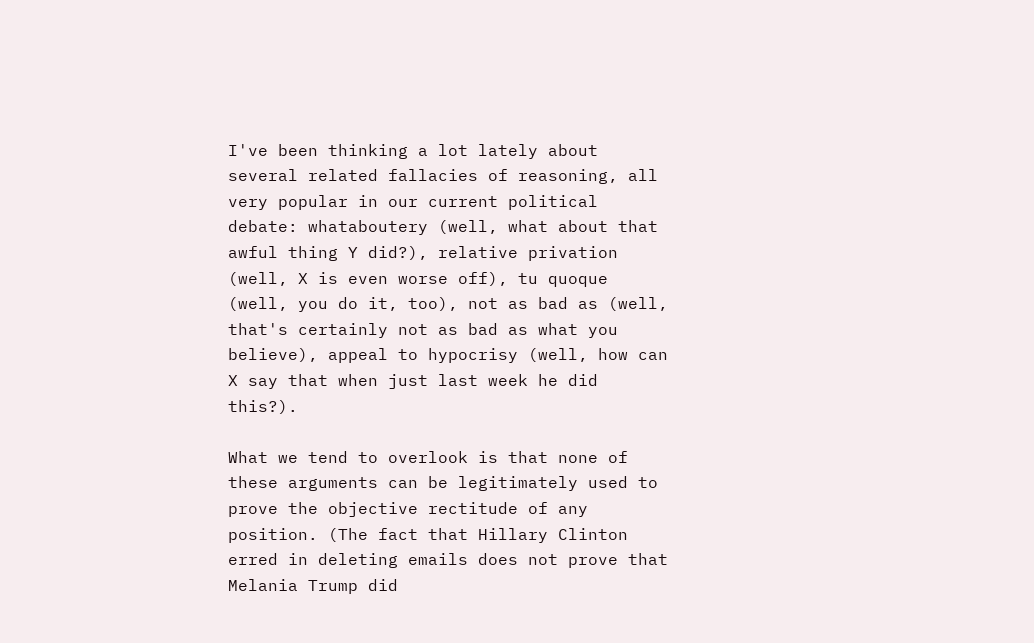I've been thinking a lot lately about several related fallacies of reasoning, all very popular in our current political debate: whataboutery (well, what about that awful thing Y did?), relative privation (well, X is even worse off), tu quoque (well, you do it, too), not as bad as (well, that's certainly not as bad as what you believe), appeal to hypocrisy (well, how can X say that when just last week he did this?).

What we tend to overlook is that none of these arguments can be legitimately used to prove the objective rectitude of any position. (The fact that Hillary Clinton erred in deleting emails does not prove that Melania Trump did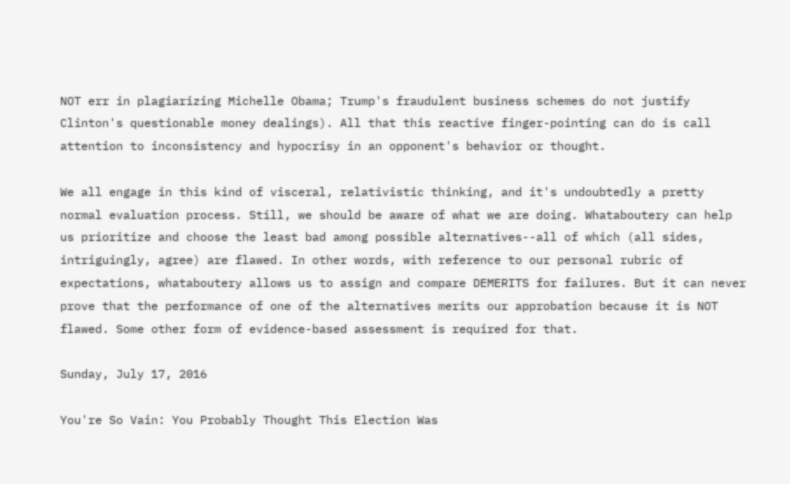NOT err in plagiarizing Michelle Obama; Trump's fraudulent business schemes do not justify Clinton's questionable money dealings). All that this reactive finger-pointing can do is call attention to inconsistency and hypocrisy in an opponent's behavior or thought.

We all engage in this kind of visceral, relativistic thinking, and it's undoubtedly a pretty normal evaluation process. Still, we should be aware of what we are doing. Whataboutery can help us prioritize and choose the least bad among possible alternatives--all of which (all sides, intriguingly, agree) are flawed. In other words, with reference to our personal rubric of expectations, whataboutery allows us to assign and compare DEMERITS for failures. But it can never prove that the performance of one of the alternatives merits our approbation because it is NOT flawed. Some other form of evidence-based assessment is required for that.

Sunday, July 17, 2016

You're So Vain: You Probably Thought This Election Was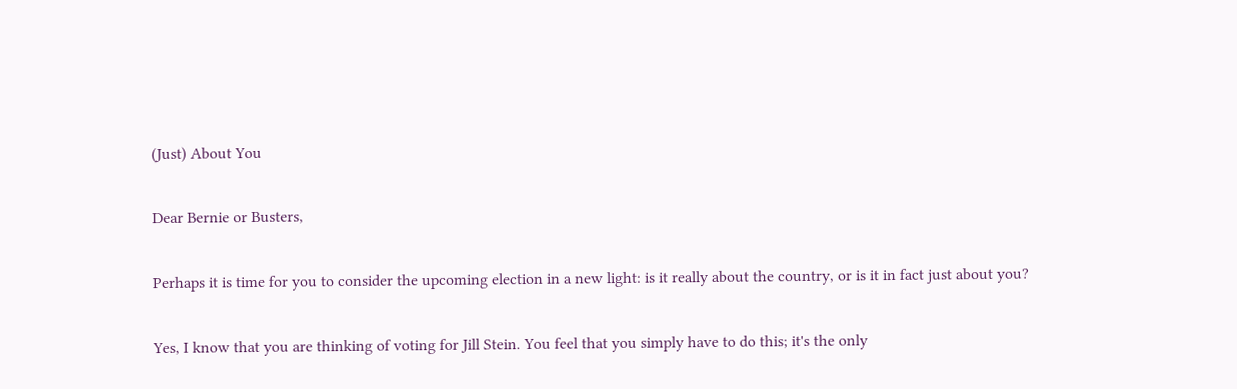(Just) About You

Dear Bernie or Busters,

Perhaps it is time for you to consider the upcoming election in a new light: is it really about the country, or is it in fact just about you?

Yes, I know that you are thinking of voting for Jill Stein. You feel that you simply have to do this; it's the only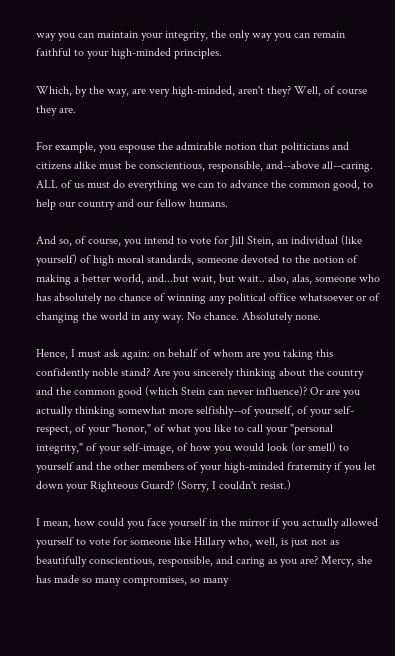way you can maintain your integrity, the only way you can remain faithful to your high-minded principles.

Which, by the way, are very high-minded, aren't they? Well, of course they are.

For example, you espouse the admirable notion that politicians and citizens alike must be conscientious, responsible, and--above all--caring. ALL of us must do everything we can to advance the common good, to help our country and our fellow humans.

And so, of course, you intend to vote for Jill Stein, an individual (like yourself) of high moral standards, someone devoted to the notion of making a better world, and...but wait, but wait.. also, alas, someone who has absolutely no chance of winning any political office whatsoever or of changing the world in any way. No chance. Absolutely none.

Hence, I must ask again: on behalf of whom are you taking this confidently noble stand? Are you sincerely thinking about the country and the common good (which Stein can never influence)? Or are you actually thinking somewhat more selfishly--of yourself, of your self-respect, of your "honor," of what you like to call your "personal integrity," of your self-image, of how you would look (or smell) to yourself and the other members of your high-minded fraternity if you let down your Righteous Guard? (Sorry, I couldn't resist.)

I mean, how could you face yourself in the mirror if you actually allowed yourself to vote for someone like Hillary who, well, is just not as beautifully conscientious, responsible, and caring as you are? Mercy, she has made so many compromises, so many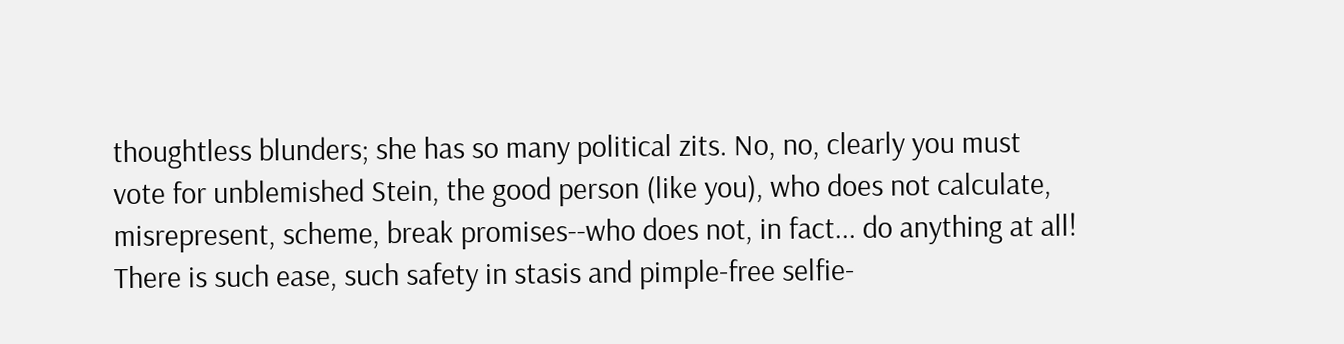thoughtless blunders; she has so many political zits. No, no, clearly you must vote for unblemished Stein, the good person (like you), who does not calculate, misrepresent, scheme, break promises--who does not, in fact... do anything at all! There is such ease, such safety in stasis and pimple-free selfie-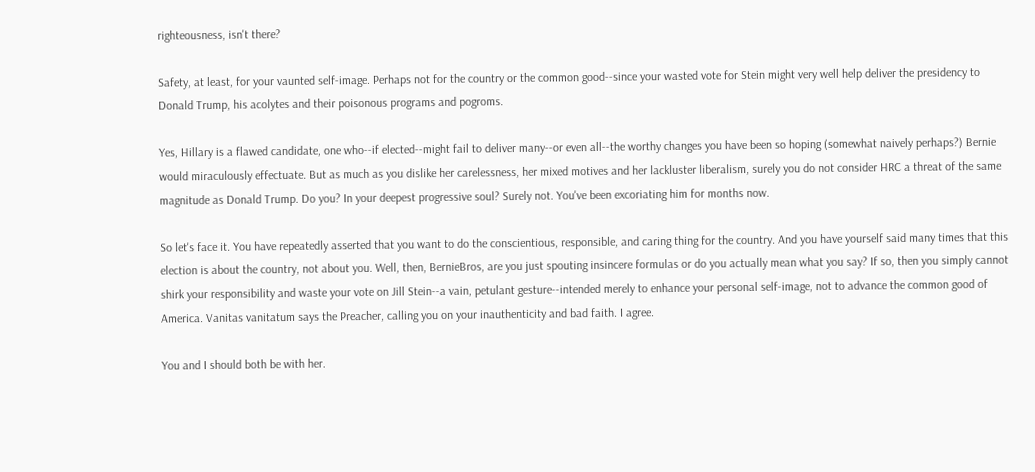righteousness, isn't there?

Safety, at least, for your vaunted self-image. Perhaps not for the country or the common good--since your wasted vote for Stein might very well help deliver the presidency to Donald Trump, his acolytes and their poisonous programs and pogroms.

Yes, Hillary is a flawed candidate, one who--if elected--might fail to deliver many--or even all--the worthy changes you have been so hoping (somewhat naively perhaps?) Bernie would miraculously effectuate. But as much as you dislike her carelessness, her mixed motives and her lackluster liberalism, surely you do not consider HRC a threat of the same magnitude as Donald Trump. Do you? In your deepest progressive soul? Surely not. You've been excoriating him for months now.

So let's face it. You have repeatedly asserted that you want to do the conscientious, responsible, and caring thing for the country. And you have yourself said many times that this election is about the country, not about you. Well, then, BernieBros, are you just spouting insincere formulas or do you actually mean what you say? If so, then you simply cannot shirk your responsibility and waste your vote on Jill Stein--a vain, petulant gesture--intended merely to enhance your personal self-image, not to advance the common good of America. Vanitas vanitatum says the Preacher, calling you on your inauthenticity and bad faith. I agree.

You and I should both be with her.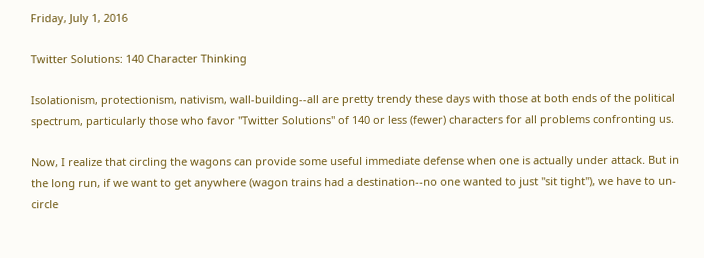Friday, July 1, 2016

Twitter Solutions: 140 Character Thinking

Isolationism, protectionism, nativism, wall-building--all are pretty trendy these days with those at both ends of the political spectrum, particularly those who favor "Twitter Solutions" of 140 or less (fewer) characters for all problems confronting us.

Now, I realize that circling the wagons can provide some useful immediate defense when one is actually under attack. But in the long run, if we want to get anywhere (wagon trains had a destination--no one wanted to just "sit tight"), we have to un-circle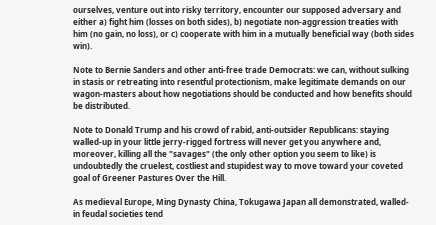ourselves, venture out into risky territory, encounter our supposed adversary and either a) fight him (losses on both sides), b) negotiate non-aggression treaties with him (no gain, no loss), or c) cooperate with him in a mutually beneficial way (both sides win).

Note to Bernie Sanders and other anti-free trade Democrats: we can, without sulking in stasis or retreating into resentful protectionism, make legitimate demands on our wagon-masters about how negotiations should be conducted and how benefits should be distributed.

Note to Donald Trump and his crowd of rabid, anti-outsider Republicans: staying walled-up in your little jerry-rigged fortress will never get you anywhere and, moreover, killing all the "savages" (the only other option you seem to like) is undoubtedly the cruelest, costliest and stupidest way to move toward your coveted goal of Greener Pastures Over the Hill.

As medieval Europe, Ming Dynasty China, Tokugawa Japan all demonstrated, walled-in feudal societies tend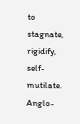to stagnate, rigidify, self-mutilate. Anglo-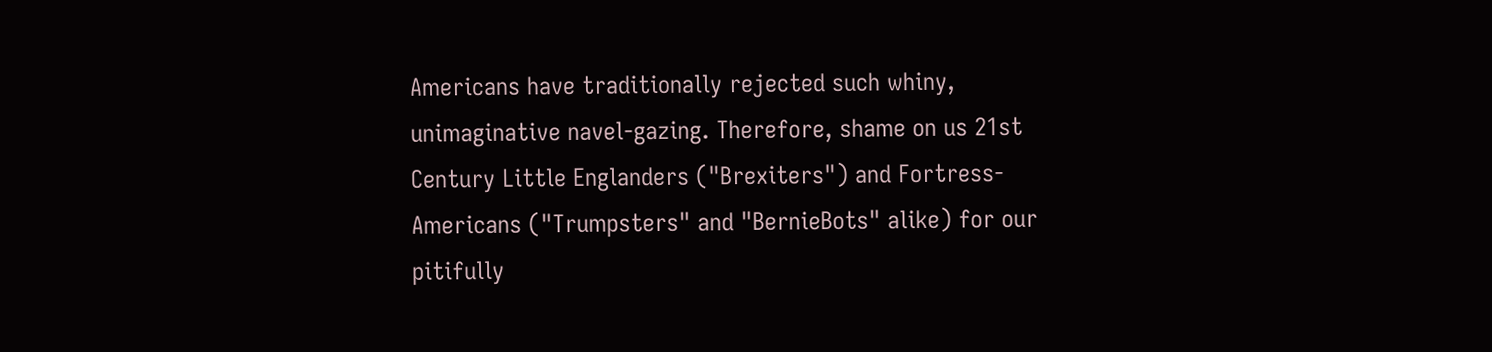Americans have traditionally rejected such whiny, unimaginative navel-gazing. Therefore, shame on us 21st Century Little Englanders ("Brexiters") and Fortress-Americans ("Trumpsters" and "BernieBots" alike) for our pitifully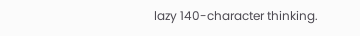lazy 140-character thinking.